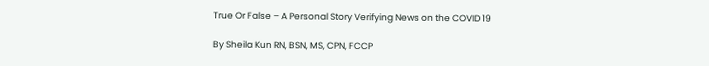True Or False – A Personal Story Verifying News on the COVID 19

By Sheila Kun RN, BSN, MS, CPN, FCCP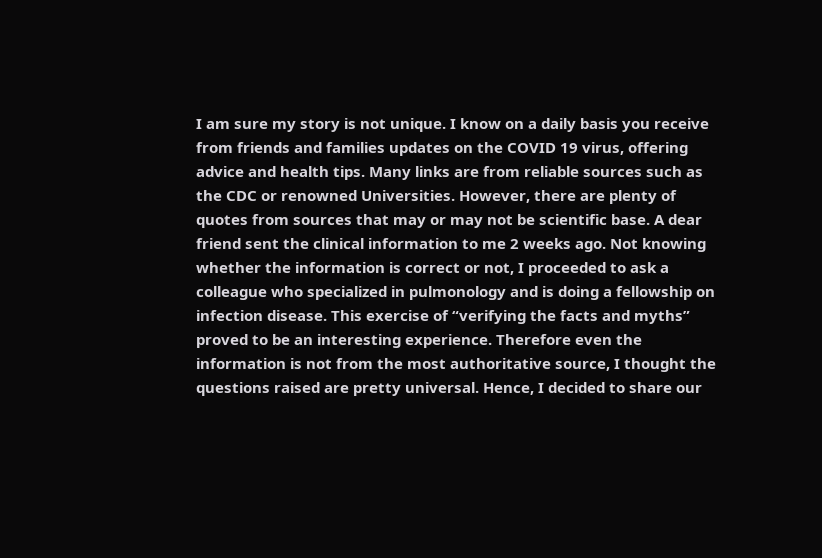I am sure my story is not unique. I know on a daily basis you receive from friends and families updates on the COVID 19 virus, offering advice and health tips. Many links are from reliable sources such as the CDC or renowned Universities. However, there are plenty of quotes from sources that may or may not be scientific base. A dear friend sent the clinical information to me 2 weeks ago. Not knowing whether the information is correct or not, I proceeded to ask a colleague who specialized in pulmonology and is doing a fellowship on infection disease. This exercise of “verifying the facts and myths” proved to be an interesting experience. Therefore even the information is not from the most authoritative source, I thought the questions raised are pretty universal. Hence, I decided to share our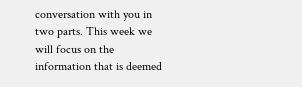conversation with you in two parts. This week we will focus on the information that is deemed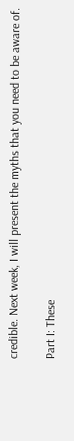credible. Next week, I will present the myths that you need to be aware of.

Part I: These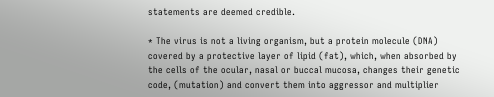statements are deemed credible.

* The virus is not a living organism, but a protein molecule (DNA) covered by a protective layer of lipid (fat), which, when absorbed by the cells of the ocular, nasal or buccal mucosa, changes their genetic code, (mutation) and convert them into aggressor and multiplier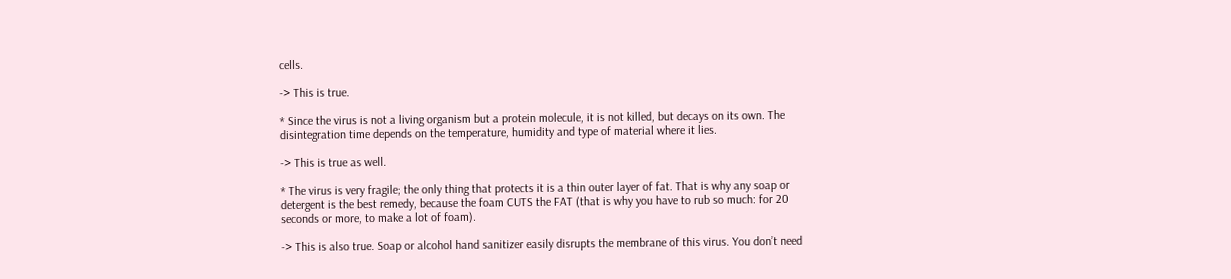cells.

-> This is true.

* Since the virus is not a living organism but a protein molecule, it is not killed, but decays on its own. The disintegration time depends on the temperature, humidity and type of material where it lies.

-> This is true as well.

* The virus is very fragile; the only thing that protects it is a thin outer layer of fat. That is why any soap or detergent is the best remedy, because the foam CUTS the FAT (that is why you have to rub so much: for 20 seconds or more, to make a lot of foam).

-> This is also true. Soap or alcohol hand sanitizer easily disrupts the membrane of this virus. You don’t need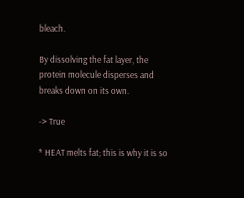bleach.

By dissolving the fat layer, the protein molecule disperses and breaks down on its own.

-> True

* HEAT melts fat; this is why it is so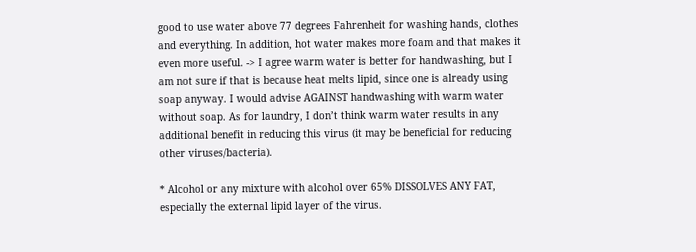good to use water above 77 degrees Fahrenheit for washing hands, clothes and everything. In addition, hot water makes more foam and that makes it even more useful. -> I agree warm water is better for handwashing, but I am not sure if that is because heat melts lipid, since one is already using soap anyway. I would advise AGAINST handwashing with warm water without soap. As for laundry, I don’t think warm water results in any additional benefit in reducing this virus (it may be beneficial for reducing other viruses/bacteria).

* Alcohol or any mixture with alcohol over 65% DISSOLVES ANY FAT, especially the external lipid layer of the virus.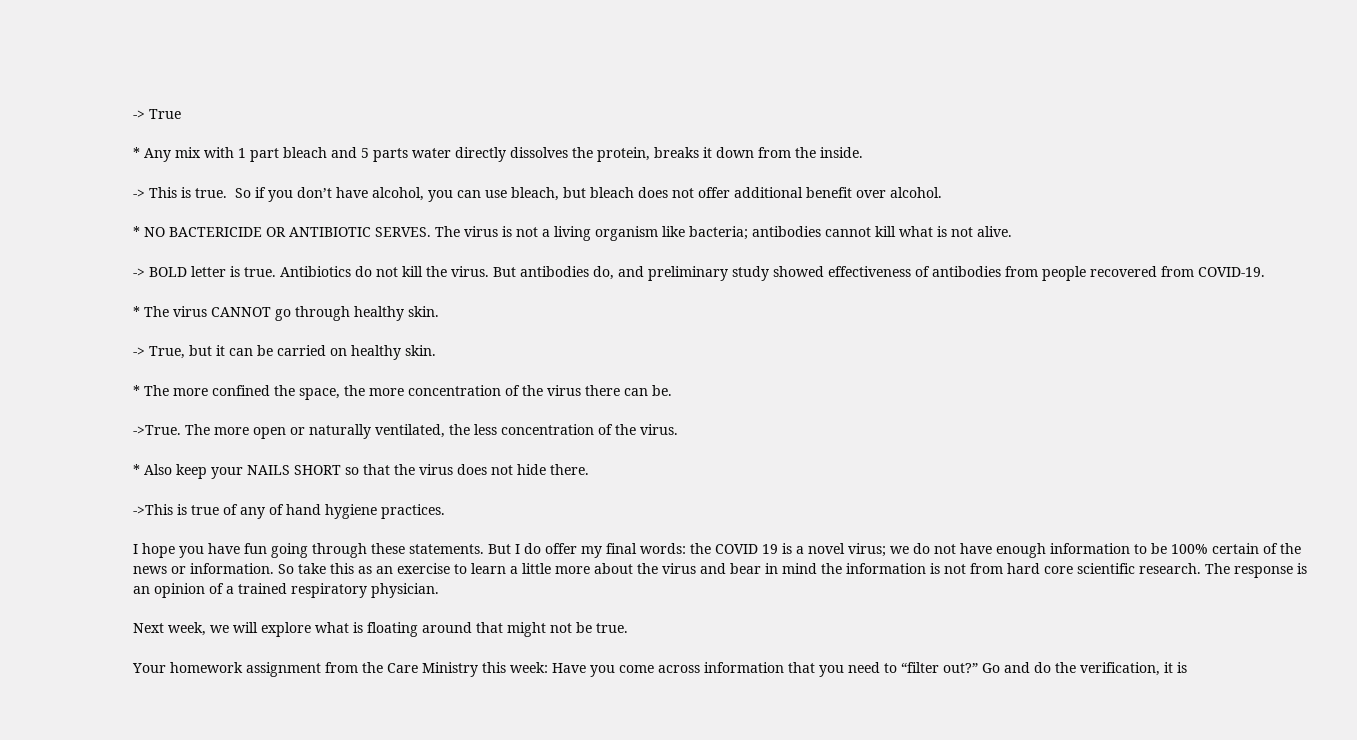-> True

* Any mix with 1 part bleach and 5 parts water directly dissolves the protein, breaks it down from the inside.

-> This is true.  So if you don’t have alcohol, you can use bleach, but bleach does not offer additional benefit over alcohol.

* NO BACTERICIDE OR ANTIBIOTIC SERVES. The virus is not a living organism like bacteria; antibodies cannot kill what is not alive.

-> BOLD letter is true. Antibiotics do not kill the virus. But antibodies do, and preliminary study showed effectiveness of antibodies from people recovered from COVID-19.

* The virus CANNOT go through healthy skin.

-> True, but it can be carried on healthy skin.

* The more confined the space, the more concentration of the virus there can be.

->True. The more open or naturally ventilated, the less concentration of the virus.

* Also keep your NAILS SHORT so that the virus does not hide there.

->This is true of any of hand hygiene practices.

I hope you have fun going through these statements. But I do offer my final words: the COVID 19 is a novel virus; we do not have enough information to be 100% certain of the news or information. So take this as an exercise to learn a little more about the virus and bear in mind the information is not from hard core scientific research. The response is an opinion of a trained respiratory physician.

Next week, we will explore what is floating around that might not be true.

Your homework assignment from the Care Ministry this week: Have you come across information that you need to “filter out?” Go and do the verification, it is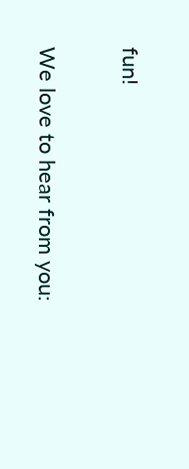fun!

We love to hear from you: